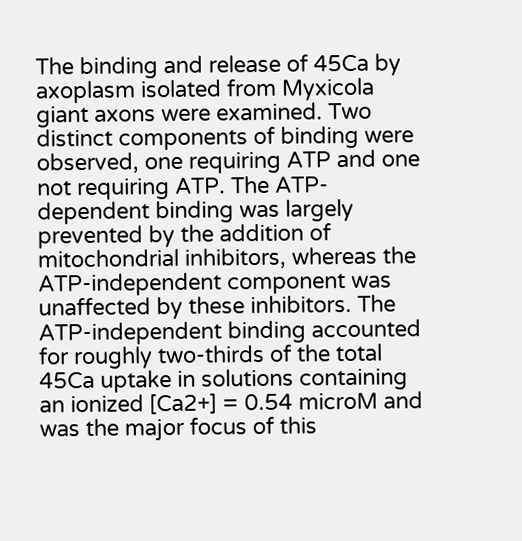The binding and release of 45Ca by axoplasm isolated from Myxicola giant axons were examined. Two distinct components of binding were observed, one requiring ATP and one not requiring ATP. The ATP-dependent binding was largely prevented by the addition of mitochondrial inhibitors, whereas the ATP-independent component was unaffected by these inhibitors. The ATP-independent binding accounted for roughly two-thirds of the total 45Ca uptake in solutions containing an ionized [Ca2+] = 0.54 microM and was the major focus of this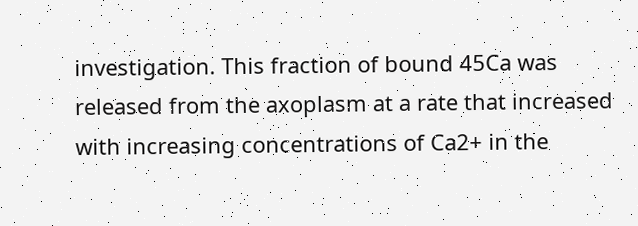investigation. This fraction of bound 45Ca was released from the axoplasm at a rate that increased with increasing concentrations of Ca2+ in the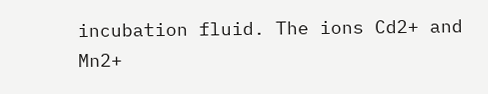incubation fluid. The ions Cd2+ and Mn2+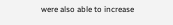were also able to increase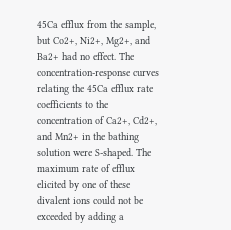45Ca efflux from the sample, but Co2+, Ni2+, Mg2+, and Ba2+ had no effect. The concentration-response curves relating the 45Ca efflux rate coefficients to the concentration of Ca2+, Cd2+, and Mn2+ in the bathing solution were S-shaped. The maximum rate of efflux elicited by one of these divalent ions could not be exceeded by adding a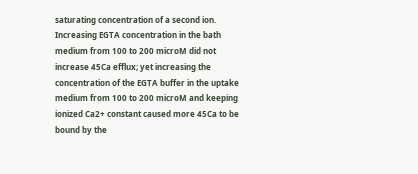saturating concentration of a second ion. Increasing EGTA concentration in the bath medium from 100 to 200 microM did not increase 45Ca efflux; yet increasing the concentration of the EGTA buffer in the uptake medium from 100 to 200 microM and keeping ionized Ca2+ constant caused more 45Ca to be bound by the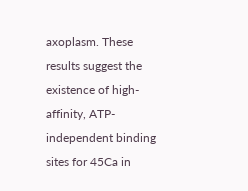axoplasm. These results suggest the existence of high-affinity, ATP-independent binding sites for 45Ca in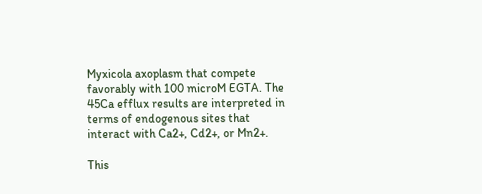Myxicola axoplasm that compete favorably with 100 microM EGTA. The 45Ca efflux results are interpreted in terms of endogenous sites that interact with Ca2+, Cd2+, or Mn2+.

This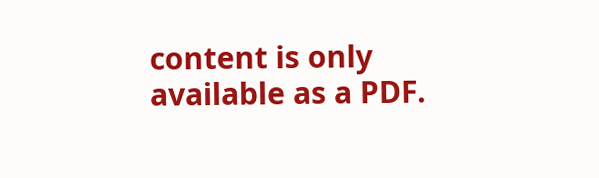content is only available as a PDF.